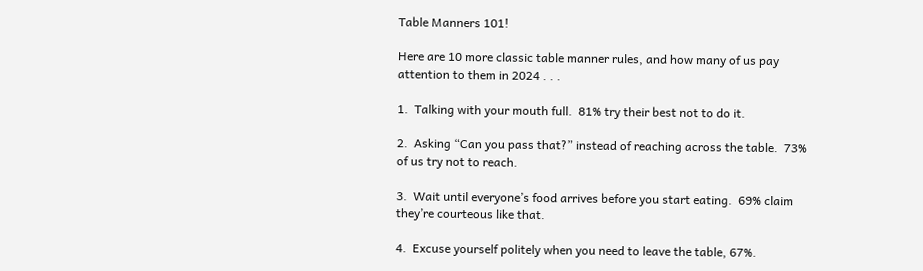Table Manners 101!

Here are 10 more classic table manner rules, and how many of us pay attention to them in 2024 . . .

1.  Talking with your mouth full.  81% try their best not to do it.

2.  Asking “Can you pass that?” instead of reaching across the table.  73% of us try not to reach.

3.  Wait until everyone’s food arrives before you start eating.  69% claim they’re courteous like that.

4.  Excuse yourself politely when you need to leave the table, 67%.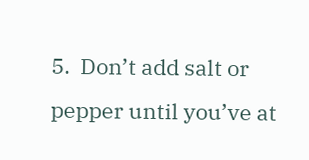5.  Don’t add salt or pepper until you’ve at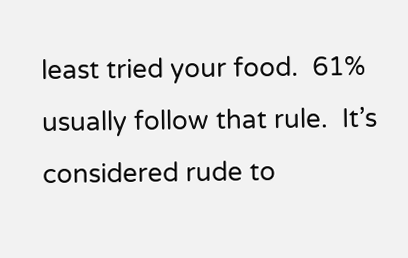least tried your food.  61% usually follow that rule.  It’s considered rude to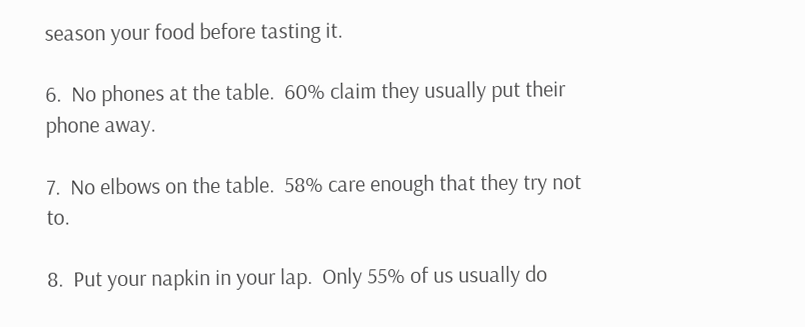season your food before tasting it.

6.  No phones at the table.  60% claim they usually put their phone away.

7.  No elbows on the table.  58% care enough that they try not to.

8.  Put your napkin in your lap.  Only 55% of us usually do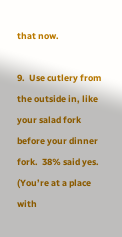that now.

9.  Use cutlery from the outside in, like your salad fork before your dinner fork.  38% said yes.  (You’re at a place with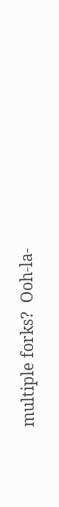multiple forks?  Ooh-la-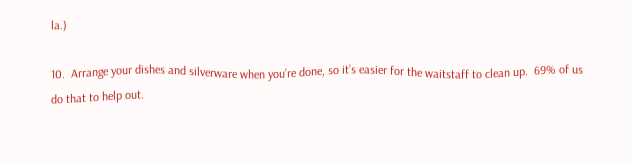la.)

10.  Arrange your dishes and silverware when you’re done, so it’s easier for the waitstaff to clean up.  69% of us do that to help out.